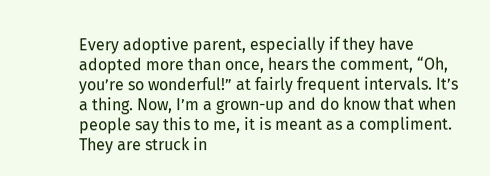Every adoptive parent, especially if they have adopted more than once, hears the comment, “Oh, you’re so wonderful!” at fairly frequent intervals. It’s a thing. Now, I’m a grown-up and do know that when people say this to me, it is meant as a compliment. They are struck in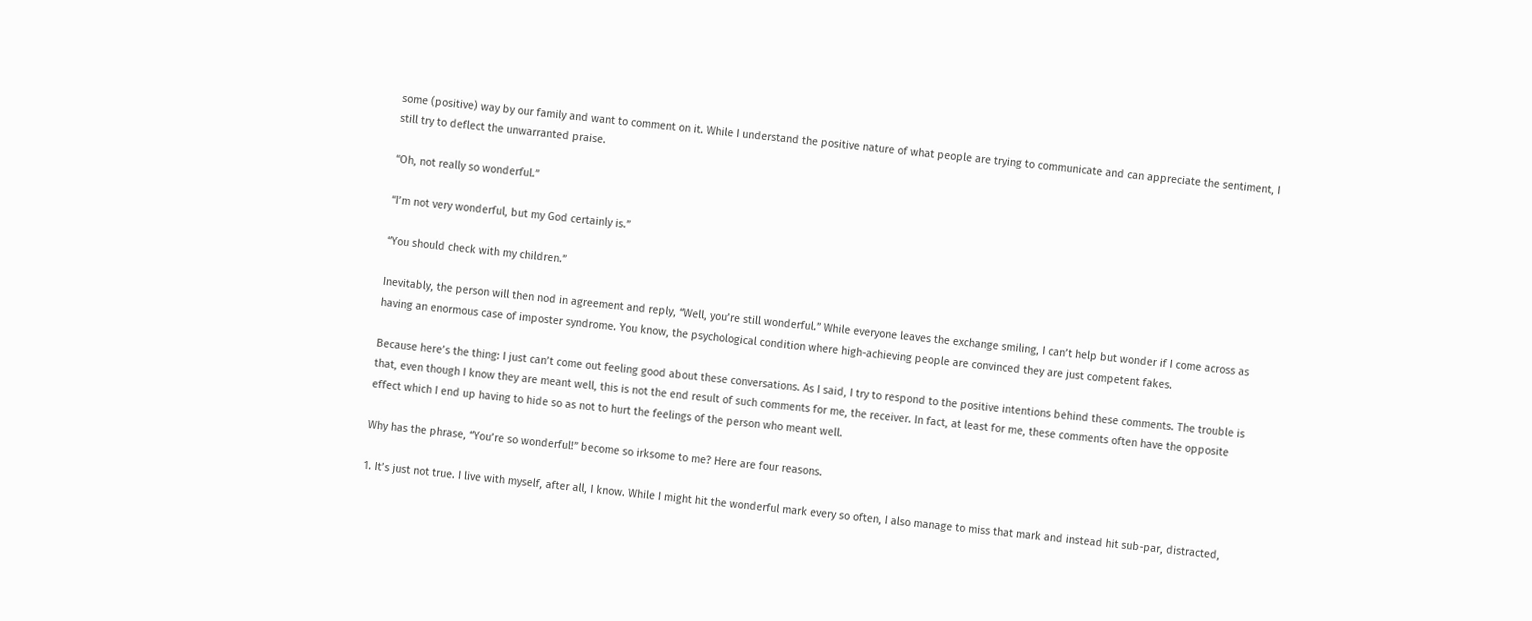some (positive) way by our family and want to comment on it. While I understand the positive nature of what people are trying to communicate and can appreciate the sentiment, I still try to deflect the unwarranted praise.

“Oh, not really so wonderful.”

“I’m not very wonderful, but my God certainly is.”

“You should check with my children.”

Inevitably, the person will then nod in agreement and reply, “Well, you’re still wonderful.” While everyone leaves the exchange smiling, I can’t help but wonder if I come across as having an enormous case of imposter syndrome. You know, the psychological condition where high-achieving people are convinced they are just competent fakes.

Because here’s the thing: I just can’t come out feeling good about these conversations. As I said, I try to respond to the positive intentions behind these comments. The trouble is that, even though I know they are meant well, this is not the end result of such comments for me, the receiver. In fact, at least for me, these comments often have the opposite effect which I end up having to hide so as not to hurt the feelings of the person who meant well.

Why has the phrase, “You’re so wonderful!” become so irksome to me? Here are four reasons.

1. It’s just not true. I live with myself, after all, I know. While I might hit the wonderful mark every so often, I also manage to miss that mark and instead hit sub-par, distracted,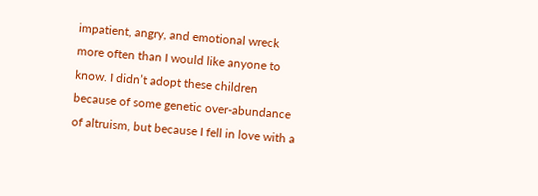impatient, angry, and emotional wreck more often than I would like anyone to know. I didn’t adopt these children because of some genetic over-abundance of altruism, but because I fell in love with a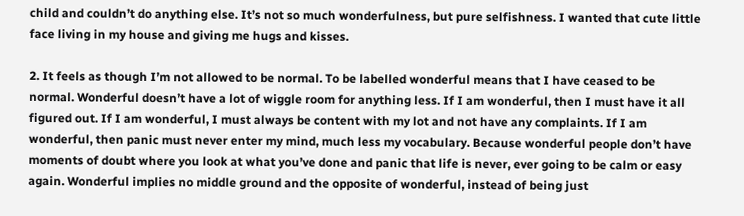child and couldn’t do anything else. It’s not so much wonderfulness, but pure selfishness. I wanted that cute little face living in my house and giving me hugs and kisses.

2. It feels as though I’m not allowed to be normal. To be labelled wonderful means that I have ceased to be normal. Wonderful doesn’t have a lot of wiggle room for anything less. If I am wonderful, then I must have it all figured out. If I am wonderful, I must always be content with my lot and not have any complaints. If I am wonderful, then panic must never enter my mind, much less my vocabulary. Because wonderful people don’t have moments of doubt where you look at what you’ve done and panic that life is never, ever going to be calm or easy again. Wonderful implies no middle ground and the opposite of wonderful, instead of being just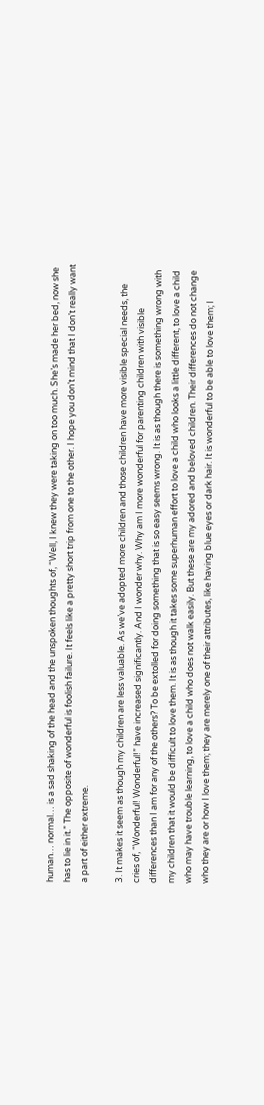human… normal… is a sad shaking of the head and the unspoken thoughts of, “Well, I knew they were taking on too much. She’s made her bed, now she has to lie in it.” The opposite of wonderful is foolish failure. It feels like a pretty short trip from one to the other. I hope you don’t mind that I don’t really want a part of either extreme.

3. It makes it seem as though my children are less valuable. As we’ve adopted more children and those children have more visible special needs, the cries of, “Wonderful! Wonderful!” have increased significantly. And I wonder why. Why am I more wonderful for parenting children with visible differences than I am for any of the others? To be extolled for doing something that is so easy seems wrong. It is as though there is something wrong with my children that it would be difficult to love them. It is as though it takes some superhuman effort to love a child who looks a little different, to love a child who may have trouble learning, to love a child who does not walk easily. But these are my adored and beloved children. Their differences do not change who they are or how I love them; they are merely one of their attributes, like having blue eyes or dark hair. It is wonderful to be able to love them; I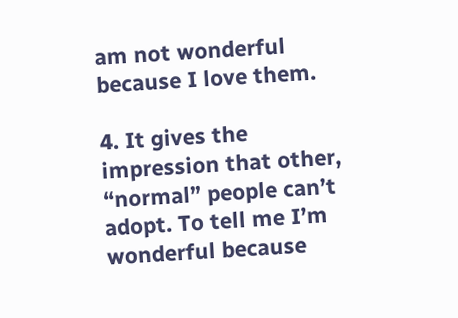am not wonderful because I love them.

4. It gives the impression that other, “normal” people can’t adopt. To tell me I’m wonderful because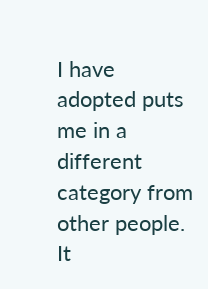I have adopted puts me in a different category from other people. It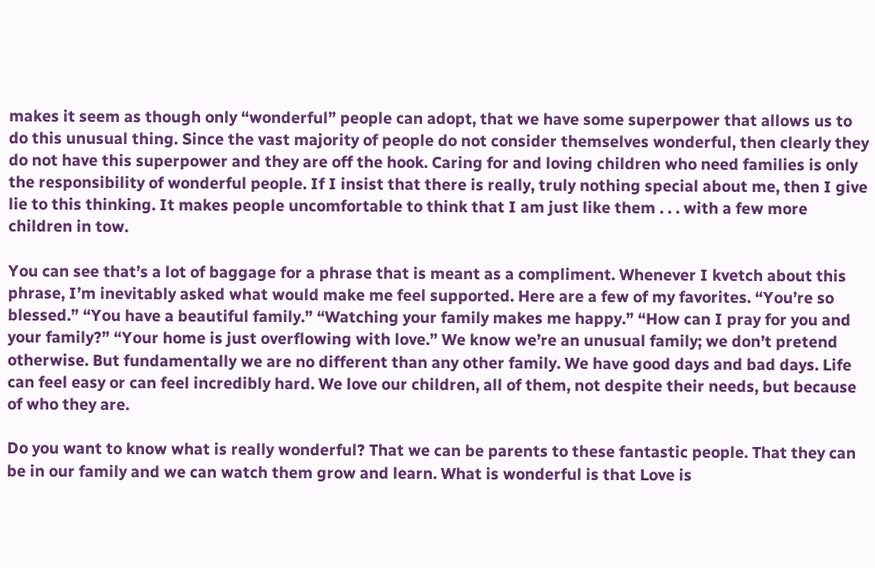makes it seem as though only “wonderful” people can adopt, that we have some superpower that allows us to do this unusual thing. Since the vast majority of people do not consider themselves wonderful, then clearly they do not have this superpower and they are off the hook. Caring for and loving children who need families is only the responsibility of wonderful people. If I insist that there is really, truly nothing special about me, then I give lie to this thinking. It makes people uncomfortable to think that I am just like them . . . with a few more children in tow.

You can see that’s a lot of baggage for a phrase that is meant as a compliment. Whenever I kvetch about this phrase, I’m inevitably asked what would make me feel supported. Here are a few of my favorites. “You’re so blessed.” “You have a beautiful family.” “Watching your family makes me happy.” “How can I pray for you and your family?” “Your home is just overflowing with love.” We know we’re an unusual family; we don’t pretend otherwise. But fundamentally we are no different than any other family. We have good days and bad days. Life can feel easy or can feel incredibly hard. We love our children, all of them, not despite their needs, but because of who they are.

Do you want to know what is really wonderful? That we can be parents to these fantastic people. That they can be in our family and we can watch them grow and learn. What is wonderful is that Love is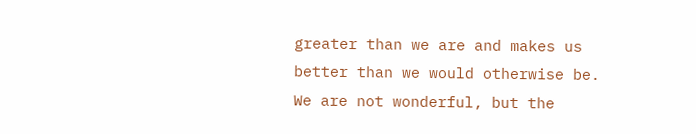greater than we are and makes us better than we would otherwise be. We are not wonderful, but the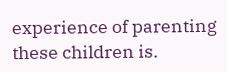experience of parenting these children is.